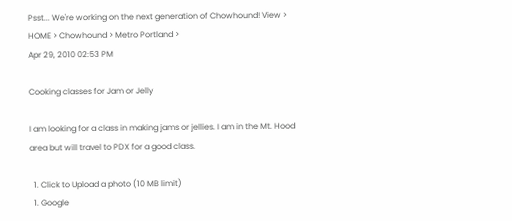Psst... We're working on the next generation of Chowhound! View >
HOME > Chowhound > Metro Portland >
Apr 29, 2010 02:53 PM

Cooking classes for Jam or Jelly

I am looking for a class in making jams or jellies. I am in the Mt. Hood area but will travel to PDX for a good class.

  1. Click to Upload a photo (10 MB limit)
  1. Google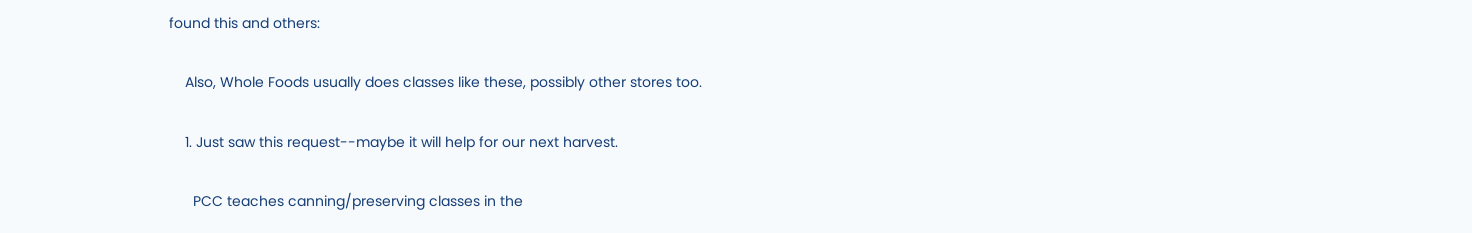found this and others:

    Also, Whole Foods usually does classes like these, possibly other stores too.

    1. Just saw this request--maybe it will help for our next harvest.

      PCC teaches canning/preserving classes in the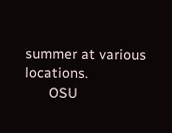summer at various locations.
      OSU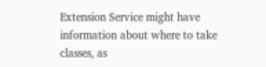Extension Service might have information about where to take classes, as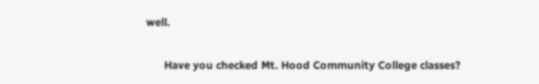well.

      Have you checked Mt. Hood Community College classes?